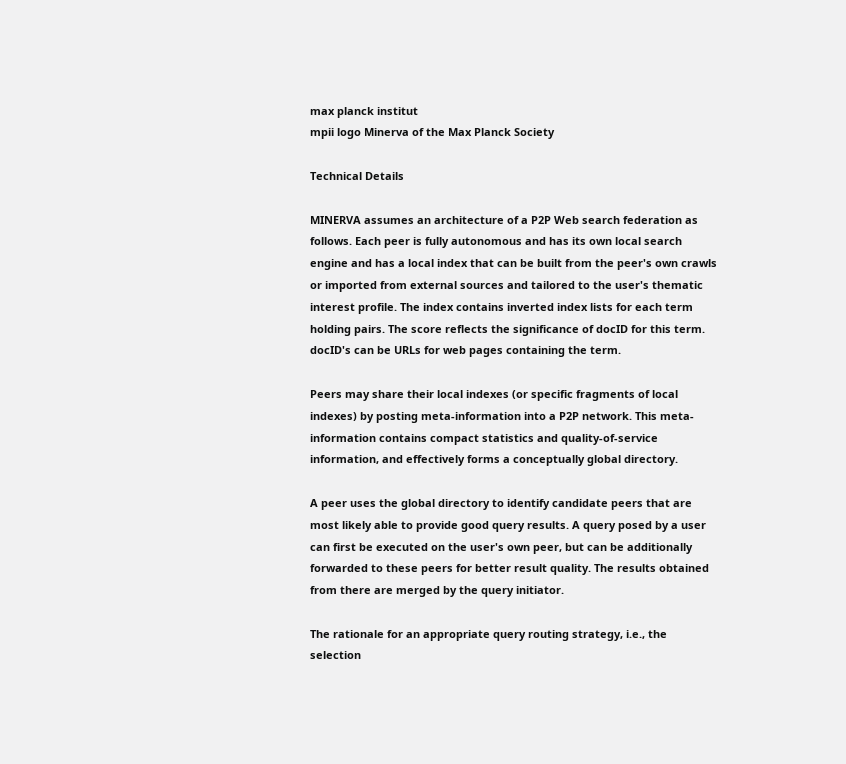max planck institut
mpii logo Minerva of the Max Planck Society

Technical Details

MINERVA assumes an architecture of a P2P Web search federation as follows. Each peer is fully autonomous and has its own local search engine and has a local index that can be built from the peer's own crawls or imported from external sources and tailored to the user's thematic interest profile. The index contains inverted index lists for each term holding pairs. The score reflects the significance of docID for this term. docID's can be URLs for web pages containing the term.

Peers may share their local indexes (or specific fragments of local indexes) by posting meta-information into a P2P network. This meta-information contains compact statistics and quality-of-service information, and effectively forms a conceptually global directory.

A peer uses the global directory to identify candidate peers that are most likely able to provide good query results. A query posed by a user can first be executed on the user's own peer, but can be additionally forwarded to these peers for better result quality. The results obtained from there are merged by the query initiator.

The rationale for an appropriate query routing strategy, i.e., the selection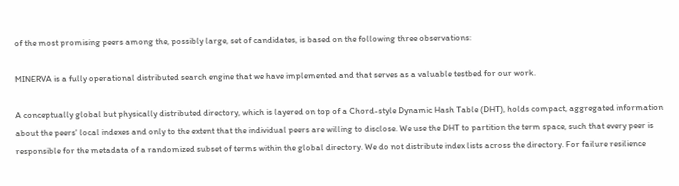of the most promising peers among the, possibly large, set of candidates, is based on the following three observations:

MINERVA is a fully operational distributed search engine that we have implemented and that serves as a valuable testbed for our work.

A conceptually global but physically distributed directory, which is layered on top of a Chord-style Dynamic Hash Table (DHT), holds compact, aggregated information about the peers' local indexes and only to the extent that the individual peers are willing to disclose. We use the DHT to partition the term space, such that every peer is responsible for the metadata of a randomized subset of terms within the global directory. We do not distribute index lists across the directory. For failure resilience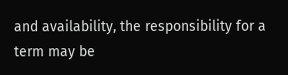and availability, the responsibility for a term may be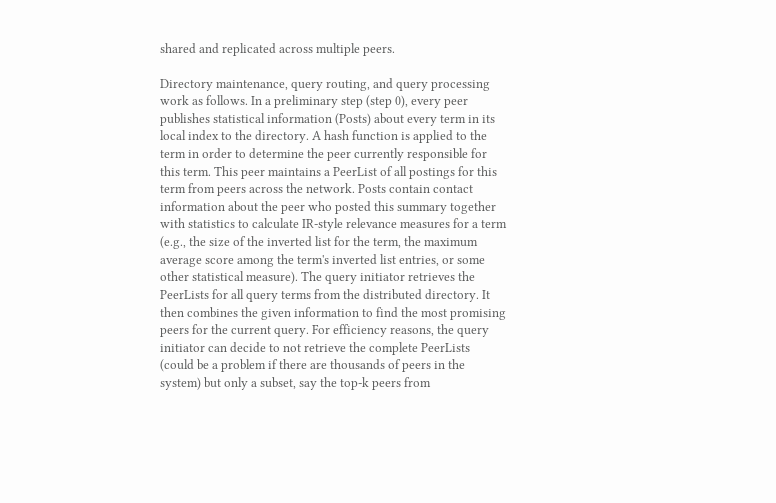shared and replicated across multiple peers.

Directory maintenance, query routing, and query processing work as follows. In a preliminary step (step 0), every peer publishes statistical information (Posts) about every term in its local index to the directory. A hash function is applied to the term in order to determine the peer currently responsible for this term. This peer maintains a PeerList of all postings for this term from peers across the network. Posts contain contact information about the peer who posted this summary together with statistics to calculate IR-style relevance measures for a term (e.g., the size of the inverted list for the term, the maximum average score among the term's inverted list entries, or some other statistical measure). The query initiator retrieves the PeerLists for all query terms from the distributed directory. It then combines the given information to find the most promising peers for the current query. For efficiency reasons, the query initiator can decide to not retrieve the complete PeerLists (could be a problem if there are thousands of peers in the system) but only a subset, say the top-k peers from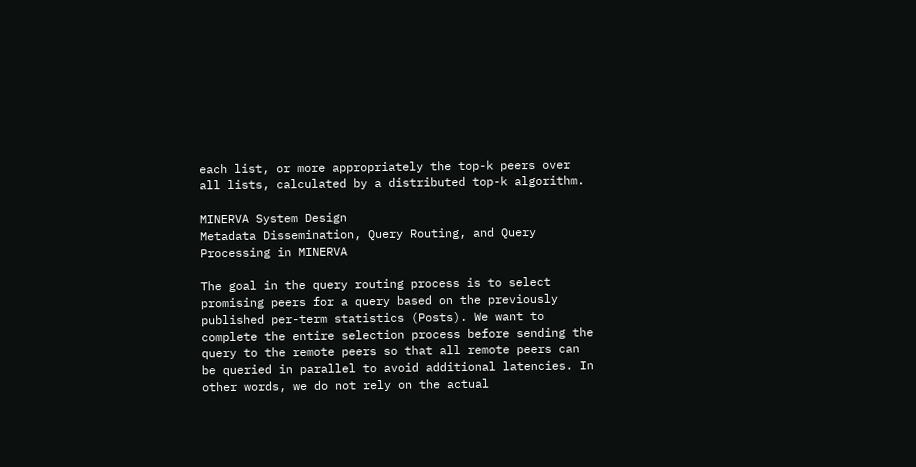each list, or more appropriately the top-k peers over all lists, calculated by a distributed top-k algorithm.

MINERVA System Design
Metadata Dissemination, Query Routing, and Query Processing in MINERVA

The goal in the query routing process is to select promising peers for a query based on the previously published per-term statistics (Posts). We want to complete the entire selection process before sending the query to the remote peers so that all remote peers can be queried in parallel to avoid additional latencies. In other words, we do not rely on the actual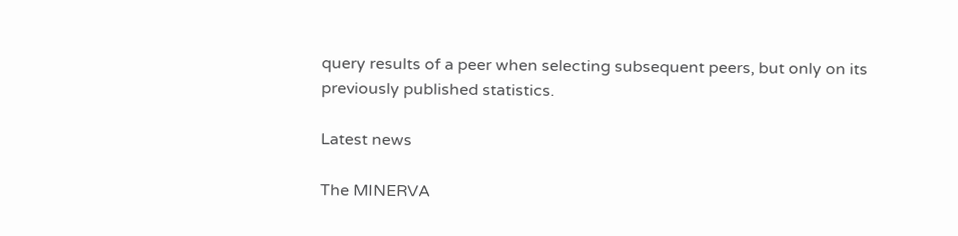query results of a peer when selecting subsequent peers, but only on its previously published statistics.

Latest news

The MINERVA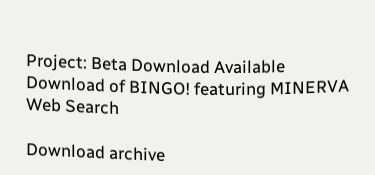Project: Beta Download Available
Download of BINGO! featuring MINERVA Web Search

Download archive